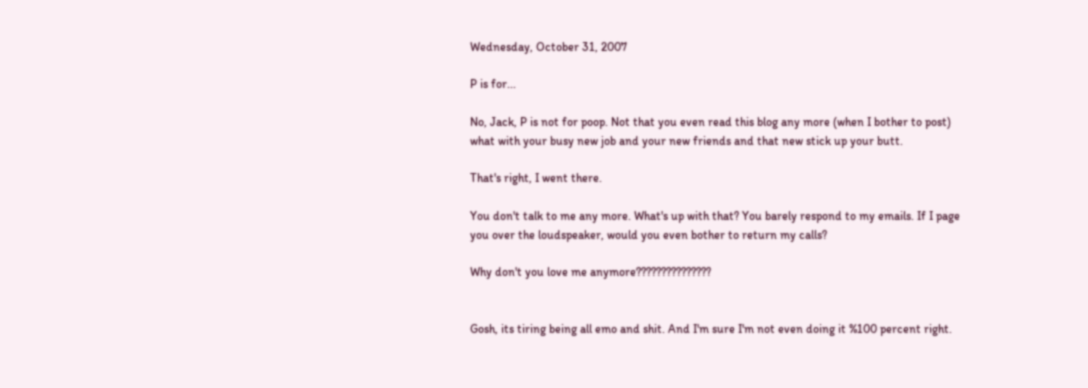Wednesday, October 31, 2007

P is for...

No, Jack, P is not for poop. Not that you even read this blog any more (when I bother to post) what with your busy new job and your new friends and that new stick up your butt.

That's right, I went there.

You don't talk to me any more. What's up with that? You barely respond to my emails. If I page you over the loudspeaker, would you even bother to return my calls?

Why don't you love me anymore???????????????


Gosh, its tiring being all emo and shit. And I'm sure I'm not even doing it %100 percent right.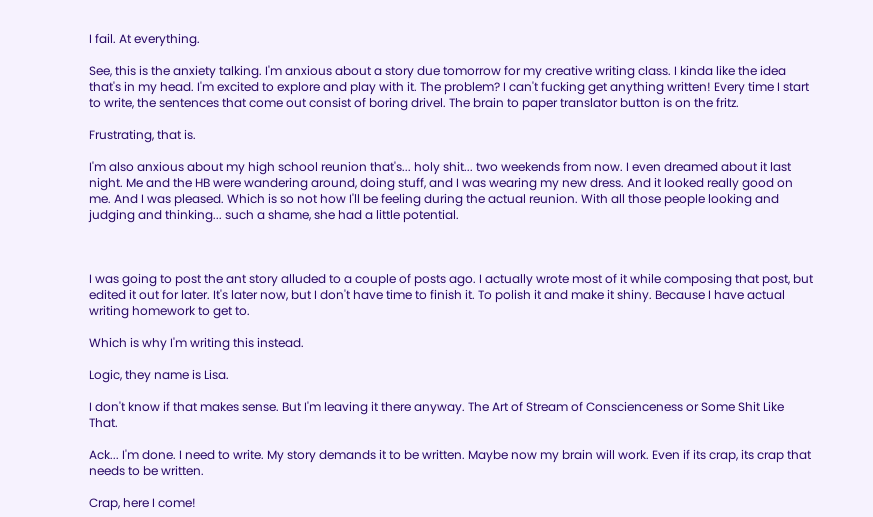I fail. At everything.

See, this is the anxiety talking. I'm anxious about a story due tomorrow for my creative writing class. I kinda like the idea that's in my head. I'm excited to explore and play with it. The problem? I can't fucking get anything written! Every time I start to write, the sentences that come out consist of boring drivel. The brain to paper translator button is on the fritz.

Frustrating, that is.

I'm also anxious about my high school reunion that's... holy shit... two weekends from now. I even dreamed about it last night. Me and the HB were wandering around, doing stuff, and I was wearing my new dress. And it looked really good on me. And I was pleased. Which is so not how I'll be feeling during the actual reunion. With all those people looking and judging and thinking... such a shame, she had a little potential.



I was going to post the ant story alluded to a couple of posts ago. I actually wrote most of it while composing that post, but edited it out for later. It's later now, but I don't have time to finish it. To polish it and make it shiny. Because I have actual writing homework to get to.

Which is why I'm writing this instead.

Logic, they name is Lisa.

I don't know if that makes sense. But I'm leaving it there anyway. The Art of Stream of Conscienceness or Some Shit Like That.

Ack... I'm done. I need to write. My story demands it to be written. Maybe now my brain will work. Even if its crap, its crap that needs to be written.

Crap, here I come!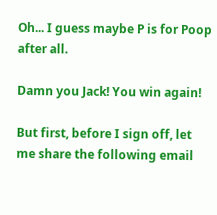Oh... I guess maybe P is for Poop after all.

Damn you Jack! You win again!

But first, before I sign off, let me share the following email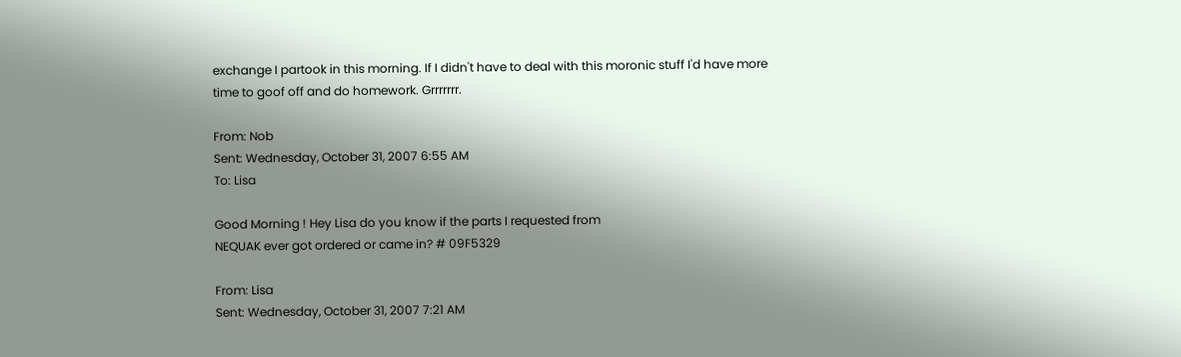exchange I partook in this morning. If I didn't have to deal with this moronic stuff I'd have more time to goof off and do homework. Grrrrrrr.

From: Nob
Sent: Wednesday, October 31, 2007 6:55 AM
To: Lisa

Good Morning ! Hey Lisa do you know if the parts I requested from
NEQUAK ever got ordered or came in? # 09F5329

From: Lisa
Sent: Wednesday, October 31, 2007 7:21 AM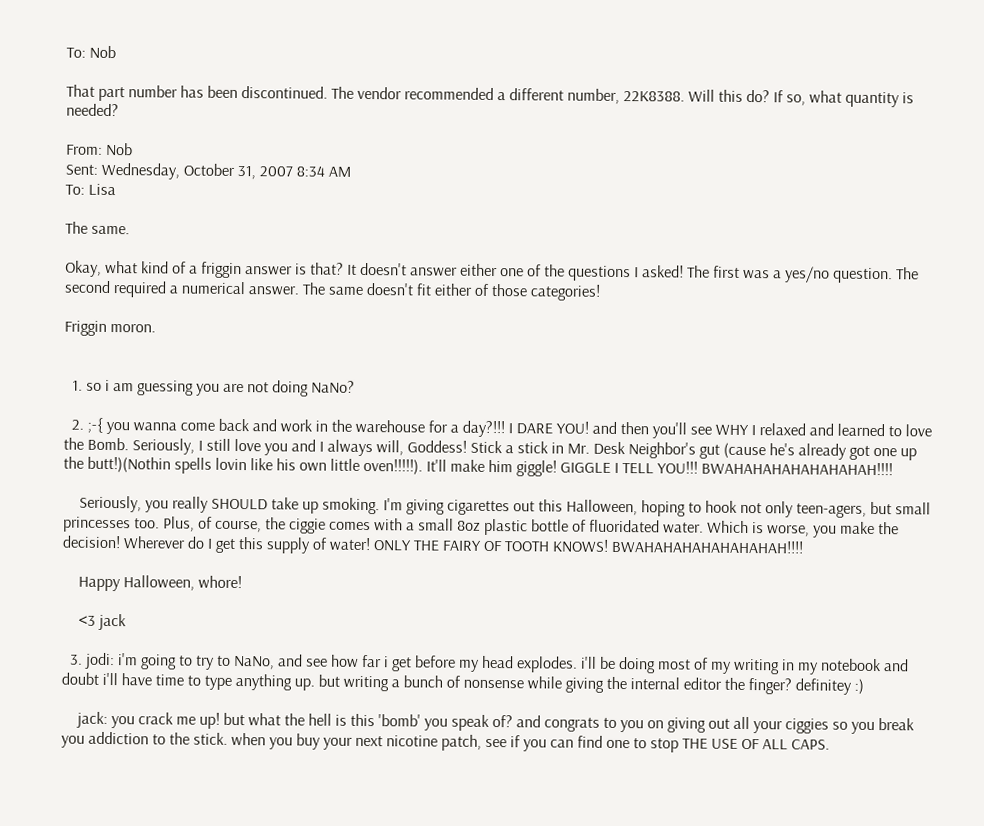To: Nob

That part number has been discontinued. The vendor recommended a different number, 22K8388. Will this do? If so, what quantity is needed?

From: Nob
Sent: Wednesday, October 31, 2007 8:34 AM
To: Lisa

The same.

Okay, what kind of a friggin answer is that? It doesn't answer either one of the questions I asked! The first was a yes/no question. The second required a numerical answer. The same doesn't fit either of those categories!

Friggin moron.


  1. so i am guessing you are not doing NaNo?

  2. ;-{ you wanna come back and work in the warehouse for a day?!!! I DARE YOU! and then you'll see WHY I relaxed and learned to love the Bomb. Seriously, I still love you and I always will, Goddess! Stick a stick in Mr. Desk Neighbor's gut (cause he's already got one up the butt!)(Nothin spells lovin like his own little oven!!!!!). It'll make him giggle! GIGGLE I TELL YOU!!! BWAHAHAHAHAHAHAHAH!!!!

    Seriously, you really SHOULD take up smoking. I'm giving cigarettes out this Halloween, hoping to hook not only teen-agers, but small princesses too. Plus, of course, the ciggie comes with a small 8oz plastic bottle of fluoridated water. Which is worse, you make the decision! Wherever do I get this supply of water! ONLY THE FAIRY OF TOOTH KNOWS! BWAHAHAHAHAHAHAHAH!!!!

    Happy Halloween, whore!

    <3 jack

  3. jodi: i'm going to try to NaNo, and see how far i get before my head explodes. i'll be doing most of my writing in my notebook and doubt i'll have time to type anything up. but writing a bunch of nonsense while giving the internal editor the finger? definitey :)

    jack: you crack me up! but what the hell is this 'bomb' you speak of? and congrats to you on giving out all your ciggies so you break you addiction to the stick. when you buy your next nicotine patch, see if you can find one to stop THE USE OF ALL CAPS.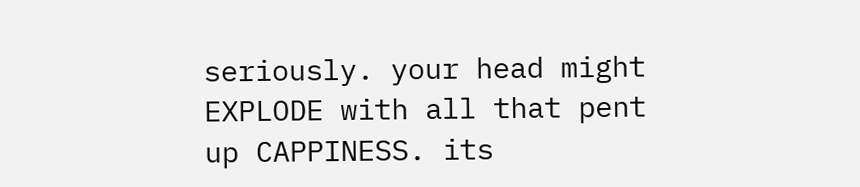seriously. your head might EXPLODE with all that pent up CAPPINESS. its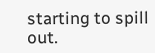starting to spill out.